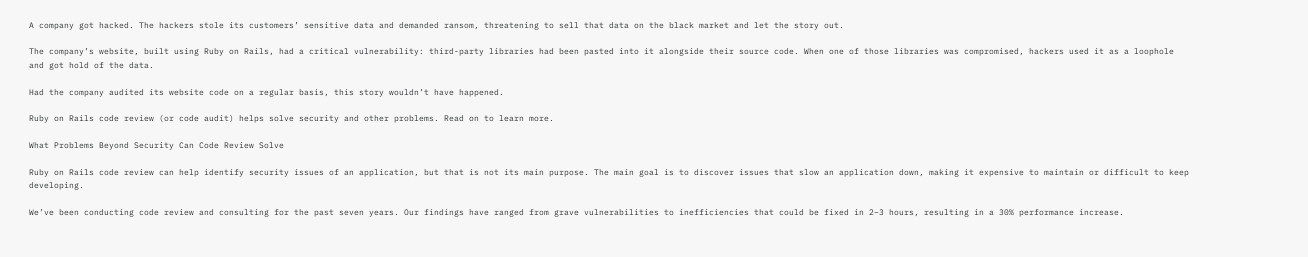A company got hacked. The hackers stole its customers’ sensitive data and demanded ransom, threatening to sell that data on the black market and let the story out.

The company’s website, built using Ruby on Rails, had a critical vulnerability: third-party libraries had been pasted into it alongside their source code. When one of those libraries was compromised, hackers used it as a loophole and got hold of the data.

Had the company audited its website code on a regular basis, this story wouldn’t have happened.

Ruby on Rails code review (or code audit) helps solve security and other problems. Read on to learn more.

What Problems Beyond Security Can Code Review Solve

Ruby on Rails code review can help identify security issues of an application, but that is not its main purpose. The main goal is to discover issues that slow an application down, making it expensive to maintain or difficult to keep developing.

We’ve been conducting code review and consulting for the past seven years. Our findings have ranged from grave vulnerabilities to inefficiencies that could be fixed in 2–3 hours, resulting in a 30% performance increase.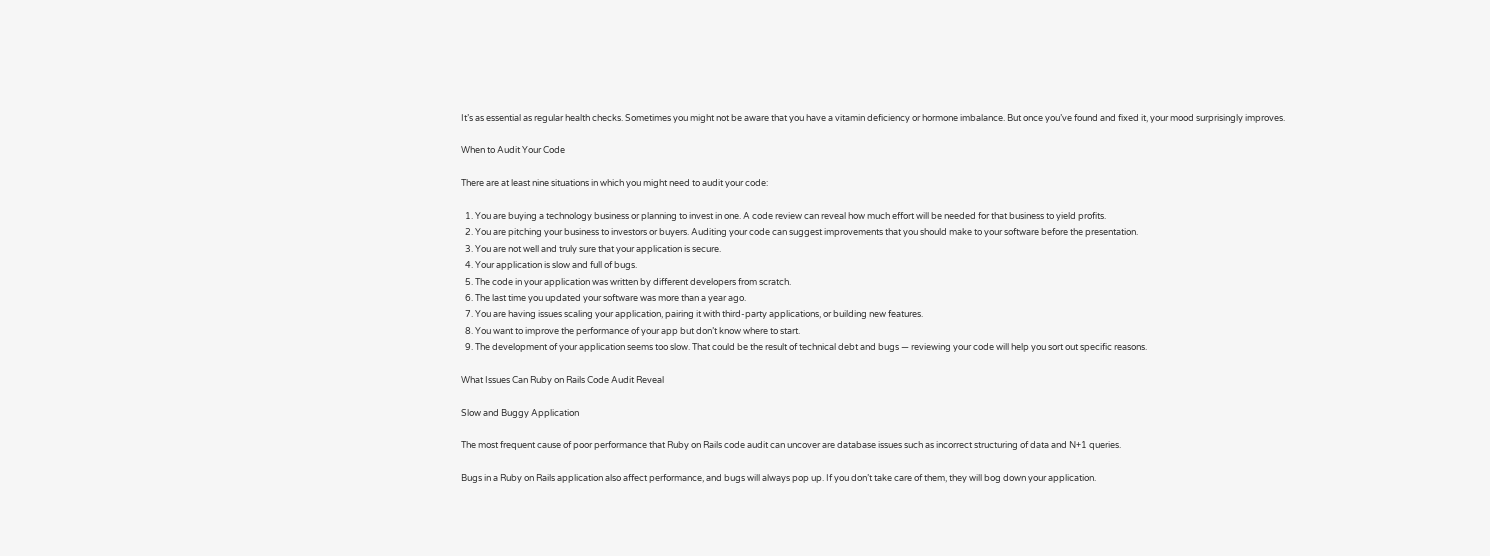It’s as essential as regular health checks. Sometimes you might not be aware that you have a vitamin deficiency or hormone imbalance. But once you’ve found and fixed it, your mood surprisingly improves.

When to Audit Your Code

There are at least nine situations in which you might need to audit your code:

  1. You are buying a technology business or planning to invest in one. A code review can reveal how much effort will be needed for that business to yield profits.
  2. You are pitching your business to investors or buyers. Auditing your code can suggest improvements that you should make to your software before the presentation.
  3. You are not well and truly sure that your application is secure.
  4. Your application is slow and full of bugs.
  5. The code in your application was written by different developers from scratch.
  6. The last time you updated your software was more than a year ago.
  7. You are having issues scaling your application, pairing it with third-party applications, or building new features.
  8. You want to improve the performance of your app but don’t know where to start.
  9. The development of your application seems too slow. That could be the result of technical debt and bugs — reviewing your code will help you sort out specific reasons.

What Issues Can Ruby on Rails Code Audit Reveal

Slow and Buggy Application

The most frequent cause of poor performance that Ruby on Rails code audit can uncover are database issues such as incorrect structuring of data and N+1 queries.

Bugs in a Ruby on Rails application also affect performance, and bugs will always pop up. If you don’t take care of them, they will bog down your application.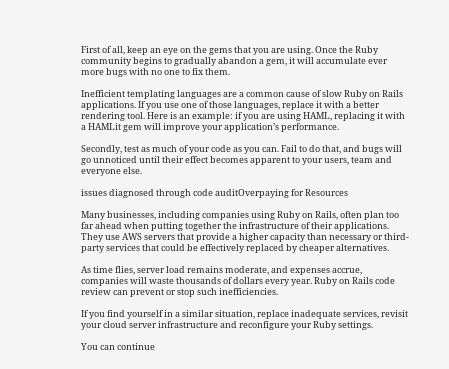First of all, keep an eye on the gems that you are using. Once the Ruby community begins to gradually abandon a gem, it will accumulate ever more bugs with no one to fix them.

Inefficient templating languages are a common cause of slow Ruby on Rails applications. If you use one of those languages, replace it with a better rendering tool. Here is an example: if you are using HAML, replacing it with a HAMLit gem will improve your application’s performance.

Secondly, test as much of your code as you can. Fail to do that, and bugs will go unnoticed until their effect becomes apparent to your users, team and everyone else.

issues diagnosed through code auditOverpaying for Resources

Many businesses, including companies using Ruby on Rails, often plan too far ahead when putting together the infrastructure of their applications. They use AWS servers that provide a higher capacity than necessary or third-party services that could be effectively replaced by cheaper alternatives.

As time flies, server load remains moderate, and expenses accrue, companies will waste thousands of dollars every year. Ruby on Rails code review can prevent or stop such inefficiencies.

If you find yourself in a similar situation, replace inadequate services, revisit your cloud server infrastructure and reconfigure your Ruby settings.

You can continue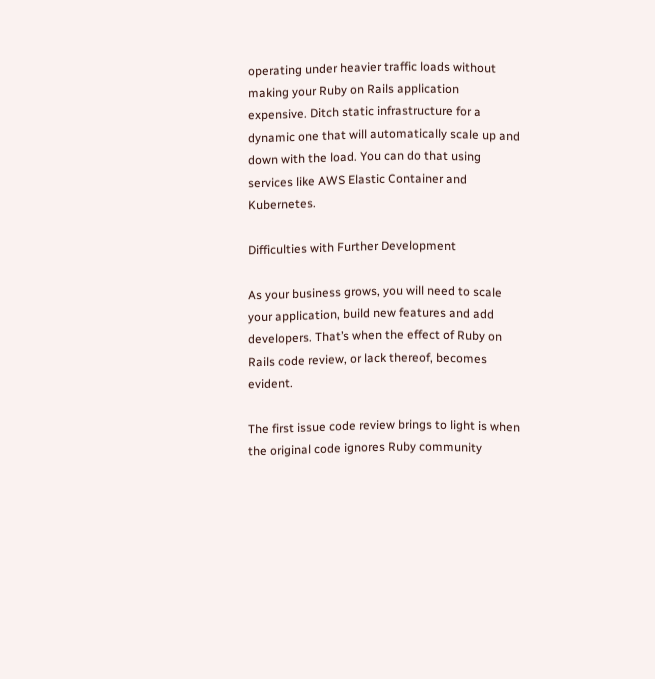operating under heavier traffic loads without making your Ruby on Rails application expensive. Ditch static infrastructure for a dynamic one that will automatically scale up and down with the load. You can do that using services like AWS Elastic Container and Kubernetes.

Difficulties with Further Development

As your business grows, you will need to scale your application, build new features and add developers. That’s when the effect of Ruby on Rails code review, or lack thereof, becomes evident.

The first issue code review brings to light is when the original code ignores Ruby community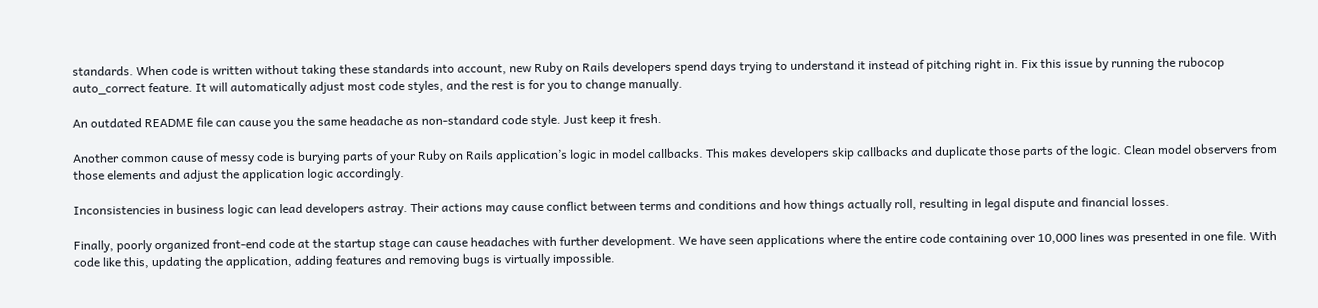standards. When code is written without taking these standards into account, new Ruby on Rails developers spend days trying to understand it instead of pitching right in. Fix this issue by running the rubocop auto_correct feature. It will automatically adjust most code styles, and the rest is for you to change manually.

An outdated README file can cause you the same headache as non-standard code style. Just keep it fresh.

Another common cause of messy code is burying parts of your Ruby on Rails application’s logic in model callbacks. This makes developers skip callbacks and duplicate those parts of the logic. Clean model observers from those elements and adjust the application logic accordingly.

Inconsistencies in business logic can lead developers astray. Their actions may cause conflict between terms and conditions and how things actually roll, resulting in legal dispute and financial losses.

Finally, poorly organized front-end code at the startup stage can cause headaches with further development. We have seen applications where the entire code containing over 10,000 lines was presented in one file. With code like this, updating the application, adding features and removing bugs is virtually impossible.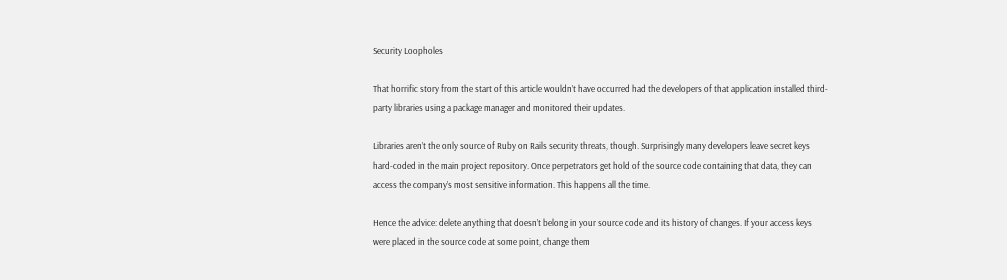Security Loopholes

That horrific story from the start of this article wouldn’t have occurred had the developers of that application installed third-party libraries using a package manager and monitored their updates.

Libraries aren’t the only source of Ruby on Rails security threats, though. Surprisingly many developers leave secret keys hard-coded in the main project repository. Once perpetrators get hold of the source code containing that data, they can access the company’s most sensitive information. This happens all the time.

Hence the advice: delete anything that doesn’t belong in your source code and its history of changes. If your access keys were placed in the source code at some point, change them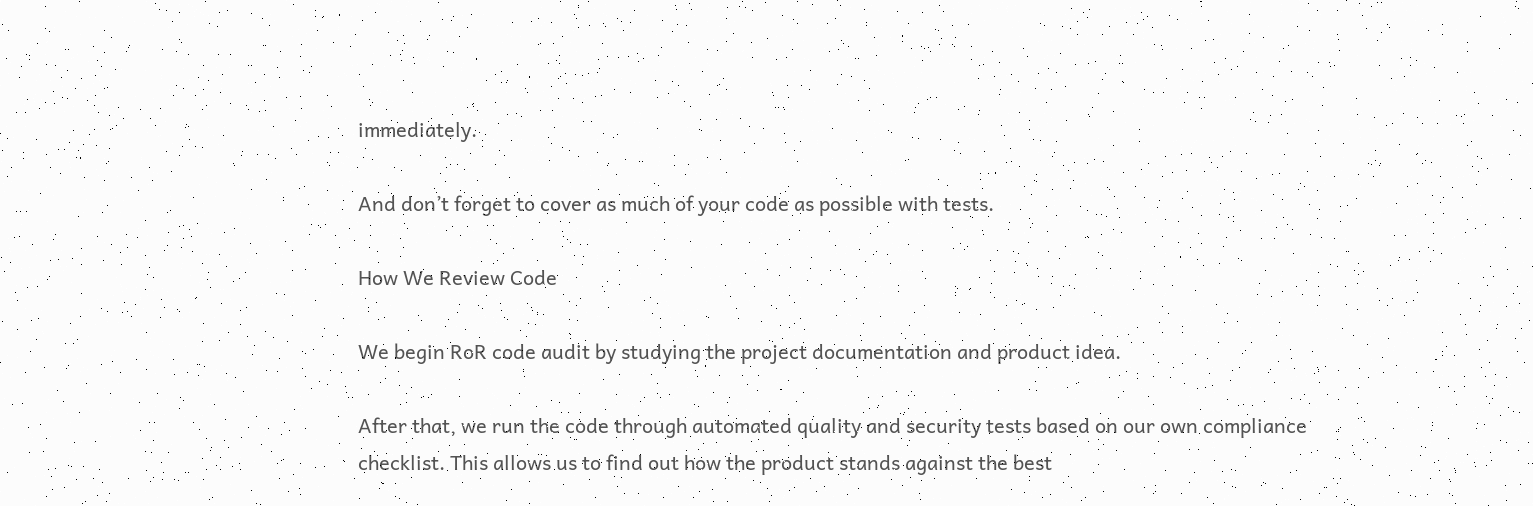immediately.

And don’t forget to cover as much of your code as possible with tests.

How We Review Code

We begin RoR code audit by studying the project documentation and product idea.

After that, we run the code through automated quality and security tests based on our own compliance checklist. This allows us to find out how the product stands against the best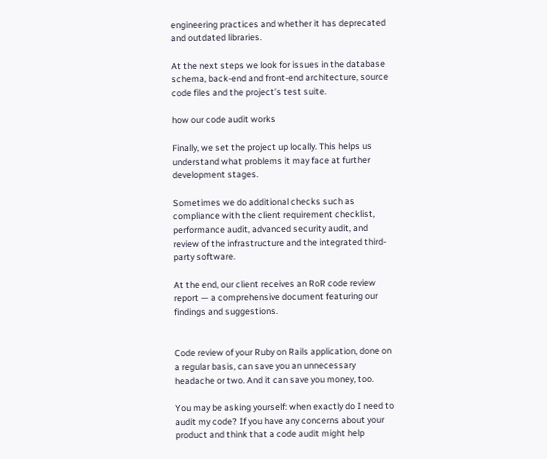engineering practices and whether it has deprecated and outdated libraries.

At the next steps we look for issues in the database schema, back-end and front-end architecture, source code files and the project’s test suite.

how our code audit works

Finally, we set the project up locally. This helps us understand what problems it may face at further development stages.

Sometimes we do additional checks such as compliance with the client requirement checklist, performance audit, advanced security audit, and review of the infrastructure and the integrated third-party software.

At the end, our client receives an RoR code review report — a comprehensive document featuring our findings and suggestions.


Code review of your Ruby on Rails application, done on a regular basis, can save you an unnecessary headache or two. And it can save you money, too.

You may be asking yourself: when exactly do I need to audit my code? If you have any concerns about your product and think that a code audit might help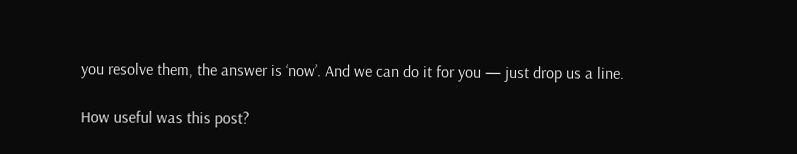you resolve them, the answer is ‘now’. And we can do it for you — just drop us a line.

How useful was this post?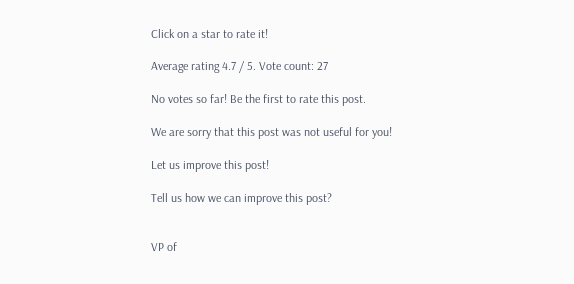Click on a star to rate it!

Average rating 4.7 / 5. Vote count: 27

No votes so far! Be the first to rate this post.

We are sorry that this post was not useful for you!

Let us improve this post!

Tell us how we can improve this post?


VP of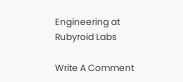Engineering at Rubyroid Labs

Write A Comment